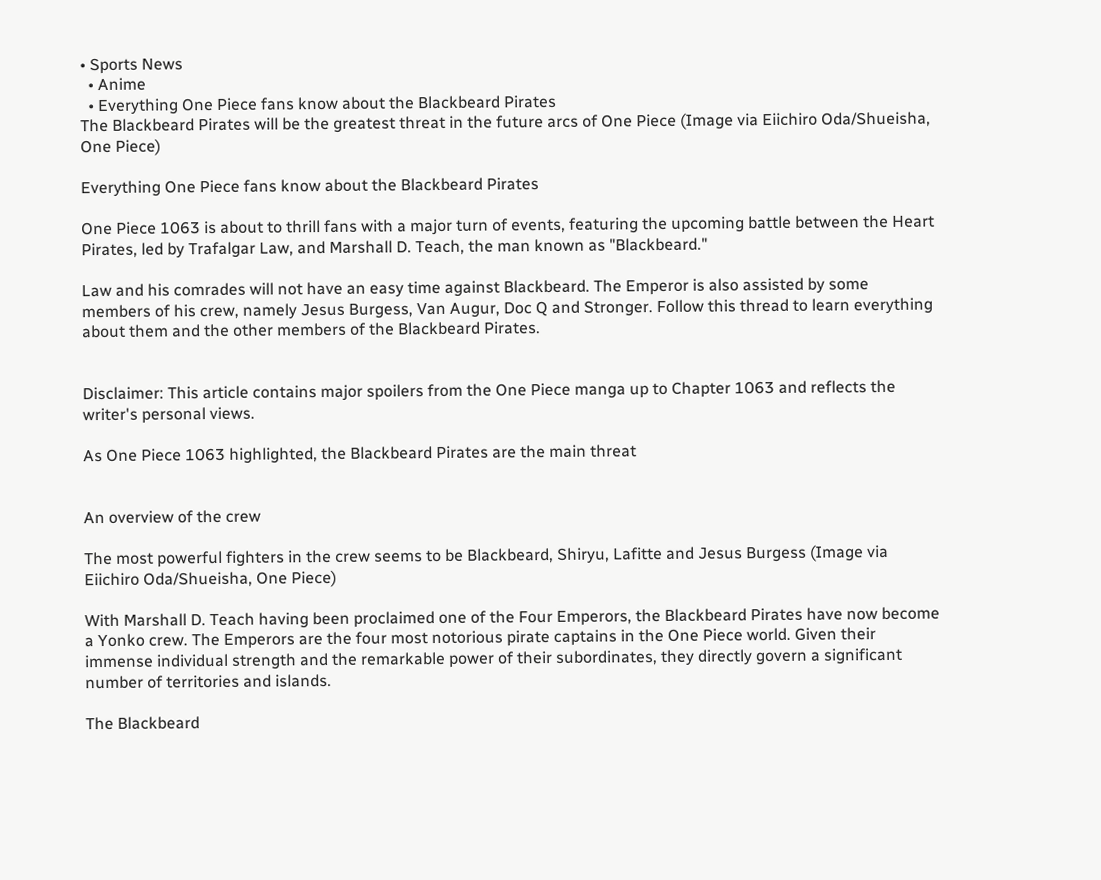• Sports News
  • Anime
  • Everything One Piece fans know about the Blackbeard Pirates
The Blackbeard Pirates will be the greatest threat in the future arcs of One Piece (Image via Eiichiro Oda/Shueisha, One Piece)

Everything One Piece fans know about the Blackbeard Pirates

One Piece 1063 is about to thrill fans with a major turn of events, featuring the upcoming battle between the Heart Pirates, led by Trafalgar Law, and Marshall D. Teach, the man known as "Blackbeard."

Law and his comrades will not have an easy time against Blackbeard. The Emperor is also assisted by some members of his crew, namely Jesus Burgess, Van Augur, Doc Q and Stronger. Follow this thread to learn everything about them and the other members of the Blackbeard Pirates.


Disclaimer: This article contains major spoilers from the One Piece manga up to Chapter 1063 and reflects the writer's personal views.

As One Piece 1063 highlighted, the Blackbeard Pirates are the main threat


An overview of the crew

The most powerful fighters in the crew seems to be Blackbeard, Shiryu, Lafitte and Jesus Burgess (Image via Eiichiro Oda/Shueisha, One Piece)

With Marshall D. Teach having been proclaimed one of the Four Emperors, the Blackbeard Pirates have now become a Yonko crew. The Emperors are the four most notorious pirate captains in the One Piece world. Given their immense individual strength and the remarkable power of their subordinates, they directly govern a significant number of territories and islands.

The Blackbeard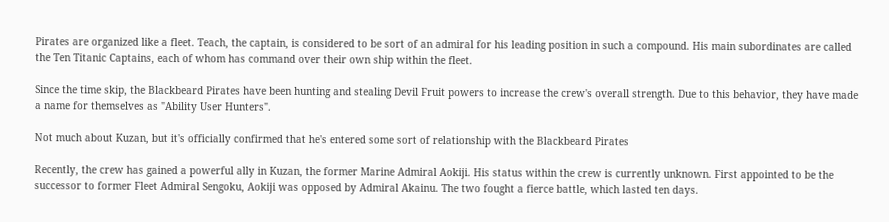Pirates are organized like a fleet. Teach, the captain, is considered to be sort of an admiral for his leading position in such a compound. His main subordinates are called the Ten Titanic Captains, each of whom has command over their own ship within the fleet.

Since the time skip, the Blackbeard Pirates have been hunting and stealing Devil Fruit powers to increase the crew's overall strength. Due to this behavior, they have made a name for themselves as "Ability User Hunters".

Not much about Kuzan, but it's officially confirmed that he's entered some sort of relationship with the Blackbeard Pirates

Recently, the crew has gained a powerful ally in Kuzan, the former Marine Admiral Aokiji. His status within the crew is currently unknown. First appointed to be the successor to former Fleet Admiral Sengoku, Aokiji was opposed by Admiral Akainu. The two fought a fierce battle, which lasted ten days.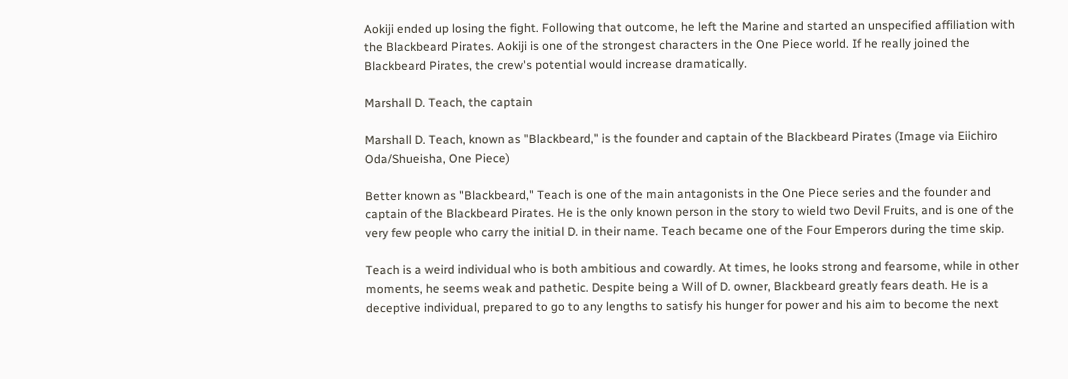Aokiji ended up losing the fight. Following that outcome, he left the Marine and started an unspecified affiliation with the Blackbeard Pirates. Aokiji is one of the strongest characters in the One Piece world. If he really joined the Blackbeard Pirates, the crew's potential would increase dramatically.

Marshall D. Teach, the captain

Marshall D. Teach, known as "Blackbeard," is the founder and captain of the Blackbeard Pirates (Image via Eiichiro Oda/Shueisha, One Piece)

Better known as "Blackbeard," Teach is one of the main antagonists in the One Piece series and the founder and captain of the Blackbeard Pirates. He is the only known person in the story to wield two Devil Fruits, and is one of the very few people who carry the initial D. in their name. Teach became one of the Four Emperors during the time skip.

Teach is a weird individual who is both ambitious and cowardly. At times, he looks strong and fearsome, while in other moments, he seems weak and pathetic. Despite being a Will of D. owner, Blackbeard greatly fears death. He is a deceptive individual, prepared to go to any lengths to satisfy his hunger for power and his aim to become the next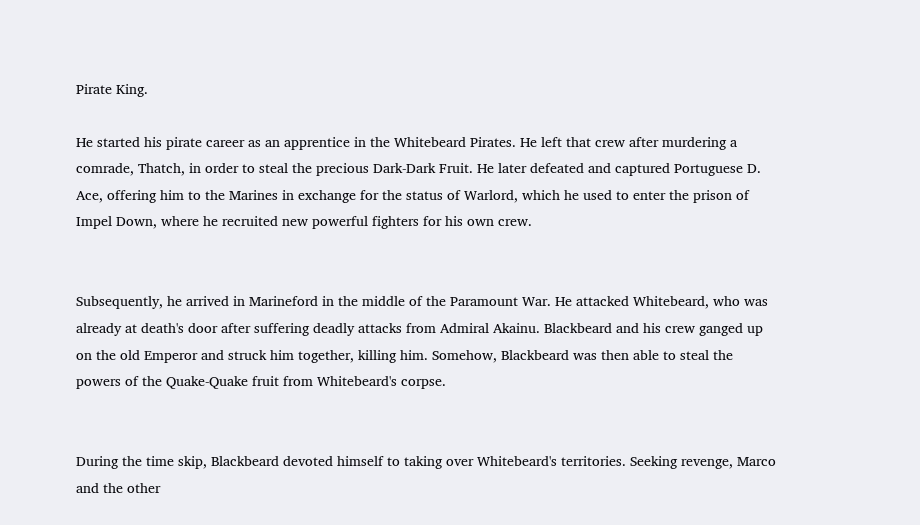Pirate King.

He started his pirate career as an apprentice in the Whitebeard Pirates. He left that crew after murdering a comrade, Thatch, in order to steal the precious Dark-Dark Fruit. He later defeated and captured Portuguese D. Ace, offering him to the Marines in exchange for the status of Warlord, which he used to enter the prison of Impel Down, where he recruited new powerful fighters for his own crew.


Subsequently, he arrived in Marineford in the middle of the Paramount War. He attacked Whitebeard, who was already at death's door after suffering deadly attacks from Admiral Akainu. Blackbeard and his crew ganged up on the old Emperor and struck him together, killing him. Somehow, Blackbeard was then able to steal the powers of the Quake-Quake fruit from Whitebeard's corpse.


During the time skip, Blackbeard devoted himself to taking over Whitebeard's territories. Seeking revenge, Marco and the other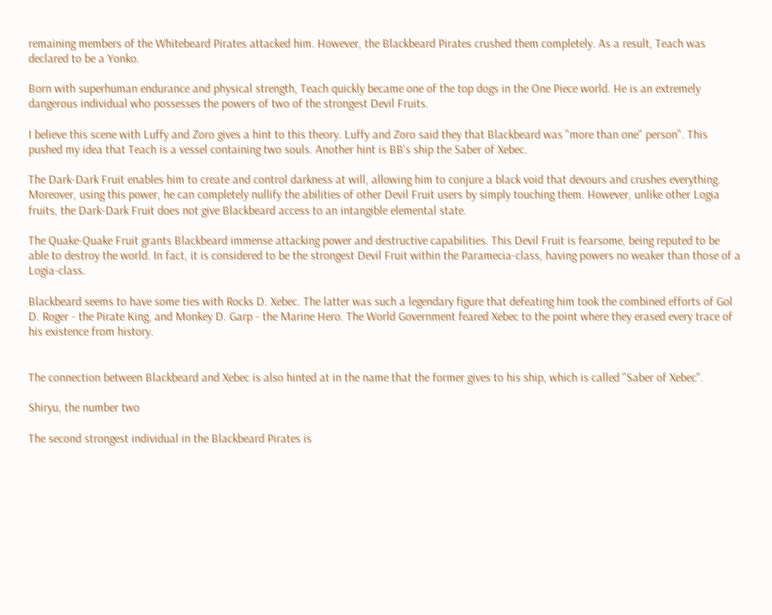remaining members of the Whitebeard Pirates attacked him. However, the Blackbeard Pirates crushed them completely. As a result, Teach was declared to be a Yonko.

Born with superhuman endurance and physical strength, Teach quickly became one of the top dogs in the One Piece world. He is an extremely dangerous individual who possesses the powers of two of the strongest Devil Fruits.

I believe this scene with Luffy and Zoro gives a hint to this theory. Luffy and Zoro said they that Blackbeard was "more than one" person". This pushed my idea that Teach is a vessel containing two souls. Another hint is BB's ship the Saber of Xebec.

The Dark-Dark Fruit enables him to create and control darkness at will, allowing him to conjure a black void that devours and crushes everything. Moreover, using this power, he can completely nullify the abilities of other Devil Fruit users by simply touching them. However, unlike other Logia fruits, the Dark-Dark Fruit does not give Blackbeard access to an intangible elemental state.

The Quake-Quake Fruit grants Blackbeard immense attacking power and destructive capabilities. This Devil Fruit is fearsome, being reputed to be able to destroy the world. In fact, it is considered to be the strongest Devil Fruit within the Paramecia-class, having powers no weaker than those of a Logia-class.

Blackbeard seems to have some ties with Rocks D. Xebec. The latter was such a legendary figure that defeating him took the combined efforts of Gol D. Roger - the Pirate King, and Monkey D. Garp - the Marine Hero. The World Government feared Xebec to the point where they erased every trace of his existence from history.


The connection between Blackbeard and Xebec is also hinted at in the name that the former gives to his ship, which is called "Saber of Xebec".

Shiryu, the number two

The second strongest individual in the Blackbeard Pirates is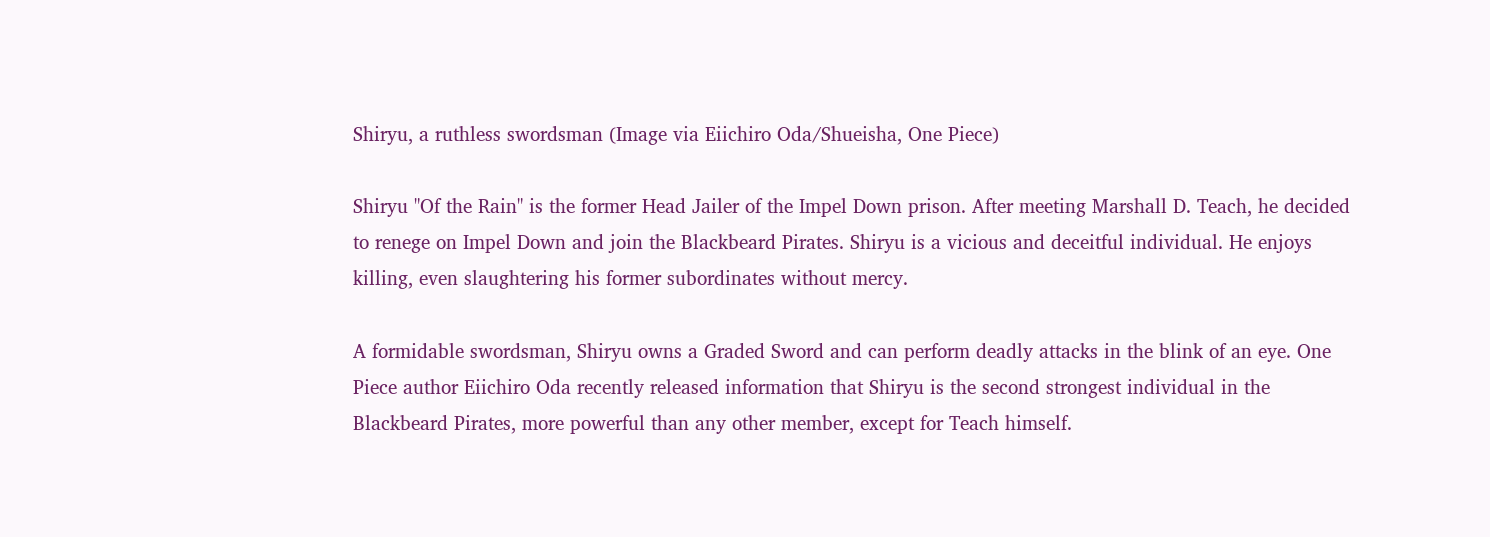Shiryu, a ruthless swordsman (Image via Eiichiro Oda/Shueisha, One Piece)

Shiryu "Of the Rain" is the former Head Jailer of the Impel Down prison. After meeting Marshall D. Teach, he decided to renege on Impel Down and join the Blackbeard Pirates. Shiryu is a vicious and deceitful individual. He enjoys killing, even slaughtering his former subordinates without mercy.

A formidable swordsman, Shiryu owns a Graded Sword and can perform deadly attacks in the blink of an eye. One Piece author Eiichiro Oda recently released information that Shiryu is the second strongest individual in the Blackbeard Pirates, more powerful than any other member, except for Teach himself.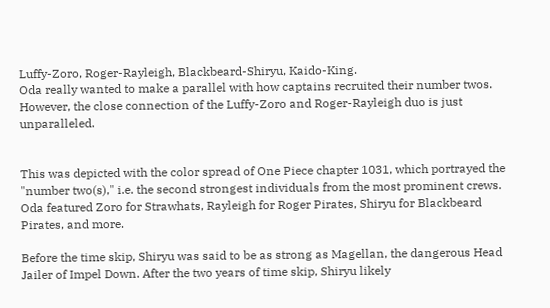Luffy-Zoro, Roger-Rayleigh, Blackbeard-Shiryu, Kaido-King.
Oda really wanted to make a parallel with how captains recruited their number twos.
However, the close connection of the Luffy-Zoro and Roger-Rayleigh duo is just unparalleled.


This was depicted with the color spread of One Piece chapter 1031, which portrayed the "number two(s)," i.e. the second strongest individuals from the most prominent crews. Oda featured Zoro for Strawhats, Rayleigh for Roger Pirates, Shiryu for Blackbeard Pirates, and more.

Before the time skip, Shiryu was said to be as strong as Magellan, the dangerous Head Jailer of Impel Down. After the two years of time skip, Shiryu likely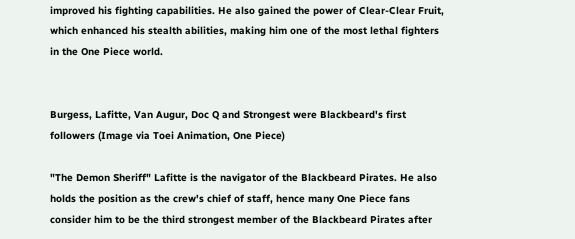improved his fighting capabilities. He also gained the power of Clear-Clear Fruit, which enhanced his stealth abilities, making him one of the most lethal fighters in the One Piece world.


Burgess, Lafitte, Van Augur, Doc Q and Strongest were Blackbeard's first followers (Image via Toei Animation, One Piece)

"The Demon Sheriff" Lafitte is the navigator of the Blackbeard Pirates. He also holds the position as the crew's chief of staff, hence many One Piece fans consider him to be the third strongest member of the Blackbeard Pirates after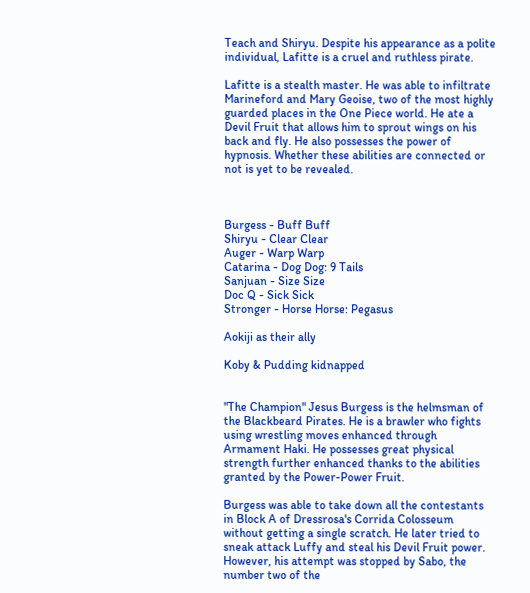Teach and Shiryu. Despite his appearance as a polite individual, Lafitte is a cruel and ruthless pirate.

Lafitte is a stealth master. He was able to infiltrate Marineford and Mary Geoise, two of the most highly guarded places in the One Piece world. He ate a Devil Fruit that allows him to sprout wings on his back and fly. He also possesses the power of hypnosis. Whether these abilities are connected or not is yet to be revealed.



Burgess - Buff Buff
Shiryu - Clear Clear
Auger - Warp Warp
Catarina - Dog Dog: 9 Tails
Sanjuan - Size Size
Doc Q - Sick Sick
Stronger - Horse Horse: Pegasus

Aokiji as their ally

Koby & Pudding kidnapped


"The Champion" Jesus Burgess is the helmsman of the Blackbeard Pirates. He is a brawler who fights using wrestling moves enhanced through Armament Haki. He possesses great physical strength further enhanced thanks to the abilities granted by the Power-Power Fruit.

Burgess was able to take down all the contestants in Block A of Dressrosa's Corrida Colosseum without getting a single scratch. He later tried to sneak attack Luffy and steal his Devil Fruit power. However, his attempt was stopped by Sabo, the number two of the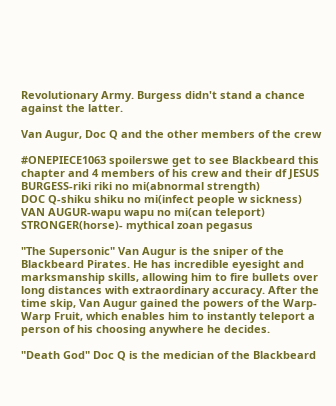Revolutionary Army. Burgess didn't stand a chance against the latter.

Van Augur, Doc Q and the other members of the crew

#ONEPIECE1063 spoilerswe get to see Blackbeard this chapter and 4 members of his crew and their df JESUS BURGESS-riki riki no mi(abnormal strength)
DOC Q-shiku shiku no mi(infect people w sickness)
VAN AUGUR-wapu wapu no mi(can teleport)
STRONGER(horse)- mythical zoan pegasus

"The Supersonic" Van Augur is the sniper of the Blackbeard Pirates. He has incredible eyesight and marksmanship skills, allowing him to fire bullets over long distances with extraordinary accuracy. After the time skip, Van Augur gained the powers of the Warp-Warp Fruit, which enables him to instantly teleport a person of his choosing anywhere he decides.

"Death God" Doc Q is the medician of the Blackbeard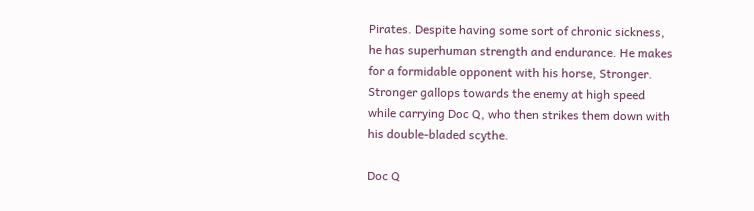Pirates. Despite having some sort of chronic sickness, he has superhuman strength and endurance. He makes for a formidable opponent with his horse, Stronger. Stronger gallops towards the enemy at high speed while carrying Doc Q, who then strikes them down with his double-bladed scythe.

Doc Q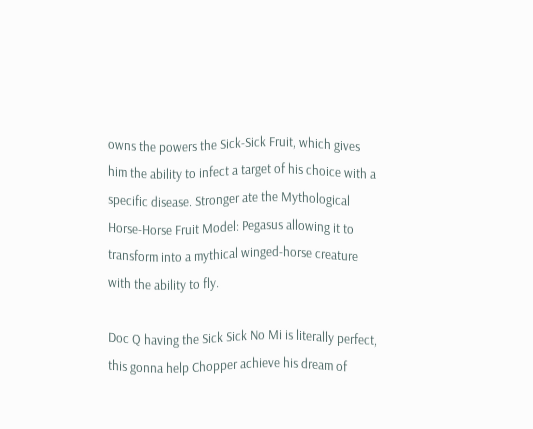owns the powers the Sick-Sick Fruit, which gives him the ability to infect a target of his choice with a specific disease. Stronger ate the Mythological Horse-Horse Fruit Model: Pegasus allowing it to transform into a mythical winged-horse creature with the ability to fly.

Doc Q having the Sick Sick No Mi is literally perfect, this gonna help Chopper achieve his dream of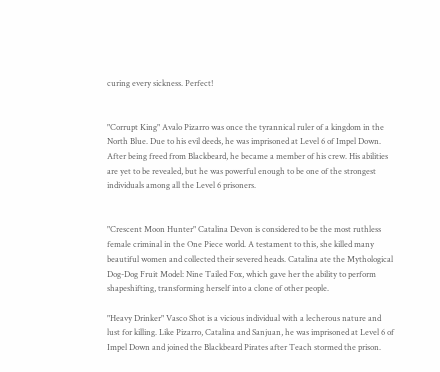curing every sickness. Perfect!


"Corrupt King" Avalo Pizarro was once the tyrannical ruler of a kingdom in the North Blue. Due to his evil deeds, he was imprisoned at Level 6 of Impel Down. After being freed from Blackbeard, he became a member of his crew. His abilities are yet to be revealed, but he was powerful enough to be one of the strongest individuals among all the Level 6 prisoners.


"Crescent Moon Hunter" Catalina Devon is considered to be the most ruthless female criminal in the One Piece world. A testament to this, she killed many beautiful women and collected their severed heads. Catalina ate the Mythological Dog-Dog Fruit Model: Nine Tailed Fox, which gave her the ability to perform shapeshifting, transforming herself into a clone of other people.

"Heavy Drinker" Vasco Shot is a vicious individual with a lecherous nature and lust for killing. Like Pizarro, Catalina and Sanjuan, he was imprisoned at Level 6 of Impel Down and joined the Blackbeard Pirates after Teach stormed the prison.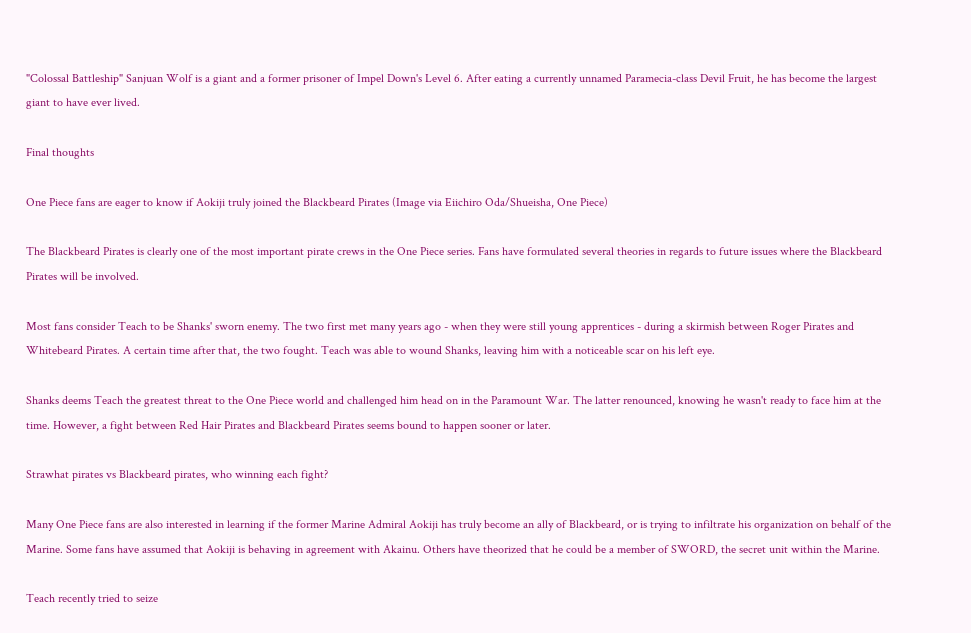"Colossal Battleship" Sanjuan Wolf is a giant and a former prisoner of Impel Down's Level 6. After eating a currently unnamed Paramecia-class Devil Fruit, he has become the largest giant to have ever lived.

Final thoughts

One Piece fans are eager to know if Aokiji truly joined the Blackbeard Pirates (Image via Eiichiro Oda/Shueisha, One Piece)

The Blackbeard Pirates is clearly one of the most important pirate crews in the One Piece series. Fans have formulated several theories in regards to future issues where the Blackbeard Pirates will be involved.

Most fans consider Teach to be Shanks' sworn enemy. The two first met many years ago - when they were still young apprentices - during a skirmish between Roger Pirates and Whitebeard Pirates. A certain time after that, the two fought. Teach was able to wound Shanks, leaving him with a noticeable scar on his left eye.

Shanks deems Teach the greatest threat to the One Piece world and challenged him head on in the Paramount War. The latter renounced, knowing he wasn't ready to face him at the time. However, a fight between Red Hair Pirates and Blackbeard Pirates seems bound to happen sooner or later.

Strawhat pirates vs Blackbeard pirates, who winning each fight?

Many One Piece fans are also interested in learning if the former Marine Admiral Aokiji has truly become an ally of Blackbeard, or is trying to infiltrate his organization on behalf of the Marine. Some fans have assumed that Aokiji is behaving in agreement with Akainu. Others have theorized that he could be a member of SWORD, the secret unit within the Marine.

Teach recently tried to seize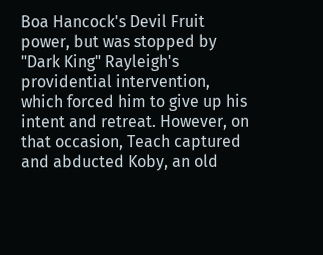Boa Hancock's Devil Fruit power, but was stopped by "Dark King" Rayleigh's providential intervention, which forced him to give up his intent and retreat. However, on that occasion, Teach captured and abducted Koby, an old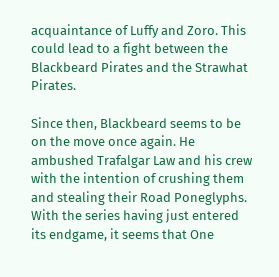acquaintance of Luffy and Zoro. This could lead to a fight between the Blackbeard Pirates and the Strawhat Pirates.

Since then, Blackbeard seems to be on the move once again. He ambushed Trafalgar Law and his crew with the intention of crushing them and stealing their Road Poneglyphs. With the series having just entered its endgame, it seems that One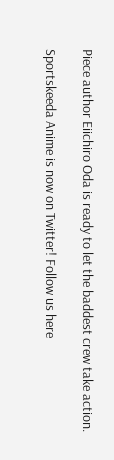Piece author Eiichiro Oda is ready to let the baddest crew take action.

Sportskeeda Anime is now on Twitter! Follow us here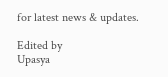for latest news & updates.

Edited by
Upasya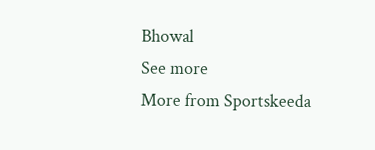Bhowal
See more
More from Sportskeeda